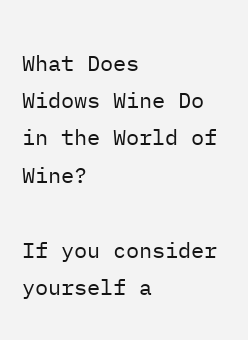What Does Widows Wine Do in the World of Wine?

If you consider yourself a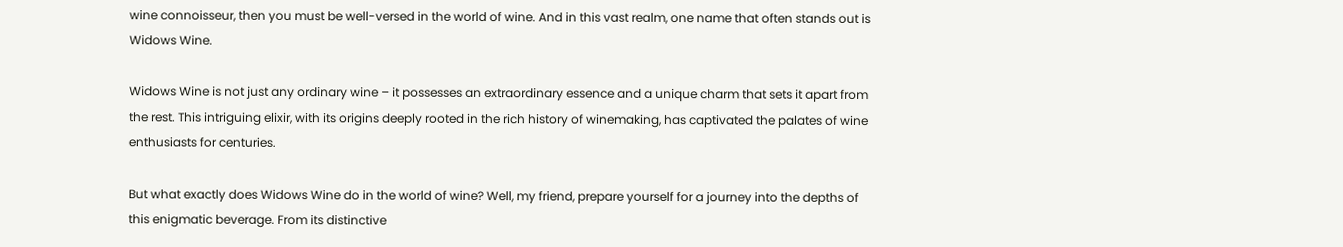wine connoisseur, then you must be well-versed in the world of wine. And in this vast realm, one name that often stands out is Widows Wine.

Widows Wine is not just any ordinary wine – it possesses an extraordinary essence and a unique charm that sets it apart from the rest. This intriguing elixir, with its origins deeply rooted in the rich history of winemaking, has captivated the palates of wine enthusiasts for centuries.

But what exactly does Widows Wine do in the world of wine? Well, my friend, prepare yourself for a journey into the depths of this enigmatic beverage. From its distinctive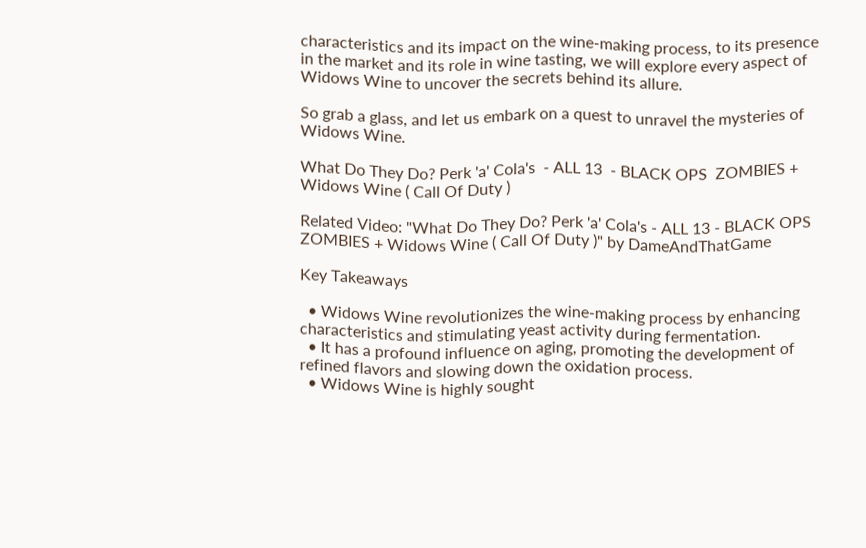characteristics and its impact on the wine-making process, to its presence in the market and its role in wine tasting, we will explore every aspect of Widows Wine to uncover the secrets behind its allure.

So grab a glass, and let us embark on a quest to unravel the mysteries of Widows Wine.

What Do They Do? Perk 'a' Cola's  - ALL 13  - BLACK OPS  ZOMBIES + Widows Wine ( Call Of Duty )

Related Video: "What Do They Do? Perk 'a' Cola's - ALL 13 - BLACK OPS ZOMBIES + Widows Wine ( Call Of Duty )" by DameAndThatGame

Key Takeaways

  • Widows Wine revolutionizes the wine-making process by enhancing characteristics and stimulating yeast activity during fermentation.
  • It has a profound influence on aging, promoting the development of refined flavors and slowing down the oxidation process.
  • Widows Wine is highly sought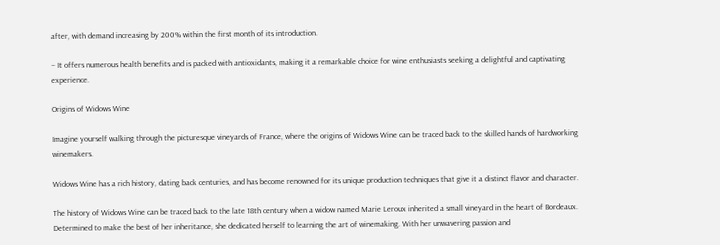after, with demand increasing by 200% within the first month of its introduction.

– It offers numerous health benefits and is packed with antioxidants, making it a remarkable choice for wine enthusiasts seeking a delightful and captivating experience.

Origins of Widows Wine

Imagine yourself walking through the picturesque vineyards of France, where the origins of Widows Wine can be traced back to the skilled hands of hardworking winemakers.

Widows Wine has a rich history, dating back centuries, and has become renowned for its unique production techniques that give it a distinct flavor and character.

The history of Widows Wine can be traced back to the late 18th century when a widow named Marie Leroux inherited a small vineyard in the heart of Bordeaux. Determined to make the best of her inheritance, she dedicated herself to learning the art of winemaking. With her unwavering passion and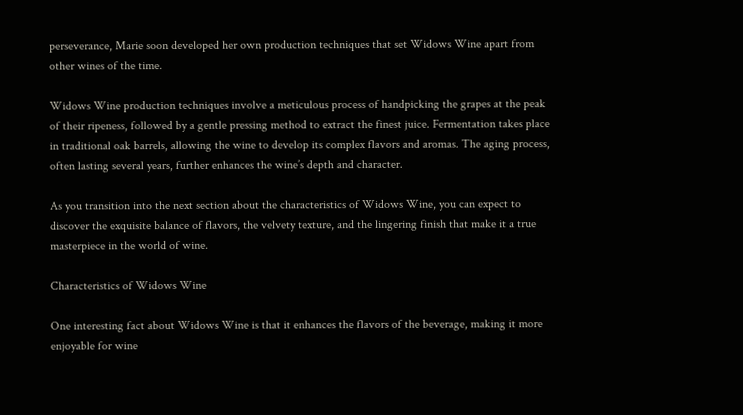perseverance, Marie soon developed her own production techniques that set Widows Wine apart from other wines of the time.

Widows Wine production techniques involve a meticulous process of handpicking the grapes at the peak of their ripeness, followed by a gentle pressing method to extract the finest juice. Fermentation takes place in traditional oak barrels, allowing the wine to develop its complex flavors and aromas. The aging process, often lasting several years, further enhances the wine’s depth and character.

As you transition into the next section about the characteristics of Widows Wine, you can expect to discover the exquisite balance of flavors, the velvety texture, and the lingering finish that make it a true masterpiece in the world of wine.

Characteristics of Widows Wine

One interesting fact about Widows Wine is that it enhances the flavors of the beverage, making it more enjoyable for wine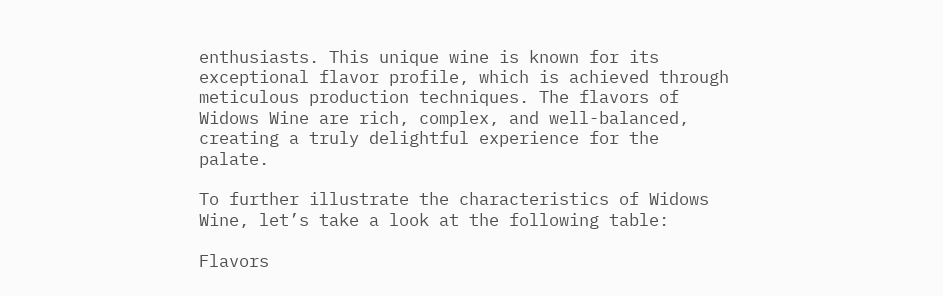enthusiasts. This unique wine is known for its exceptional flavor profile, which is achieved through meticulous production techniques. The flavors of Widows Wine are rich, complex, and well-balanced, creating a truly delightful experience for the palate.

To further illustrate the characteristics of Widows Wine, let’s take a look at the following table:

Flavors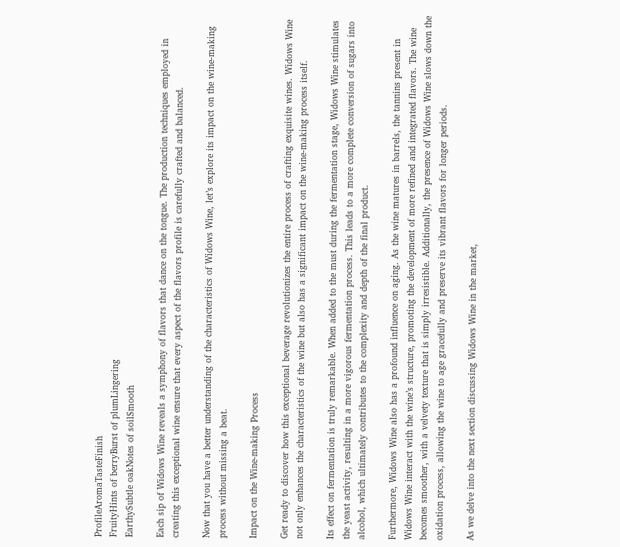ProfileAromaTasteFinish
FruityHints of berryBurst of plumLingering
EarthySubtle oakNotes of soilSmooth

Each sip of Widows Wine reveals a symphony of flavors that dance on the tongue. The production techniques employed in creating this exceptional wine ensure that every aspect of the flavors profile is carefully crafted and balanced.

Now that you have a better understanding of the characteristics of Widows Wine, let’s explore its impact on the wine-making process without missing a beat.

Impact on the Wine-making Process

Get ready to discover how this exceptional beverage revolutionizes the entire process of crafting exquisite wines. Widows Wine not only enhances the characteristics of the wine but also has a significant impact on the wine-making process itself.

Its effect on fermentation is truly remarkable. When added to the must during the fermentation stage, Widows Wine stimulates the yeast activity, resulting in a more vigorous fermentation process. This leads to a more complete conversion of sugars into alcohol, which ultimately contributes to the complexity and depth of the final product.

Furthermore, Widows Wine also has a profound influence on aging. As the wine matures in barrels, the tannins present in Widows Wine interact with the wine’s structure, promoting the development of more refined and integrated flavors. The wine becomes smoother, with a velvety texture that is simply irresistible. Additionally, the presence of Widows Wine slows down the oxidation process, allowing the wine to age gracefully and preserve its vibrant flavors for longer periods.

As we delve into the next section discussing Widows Wine in the market,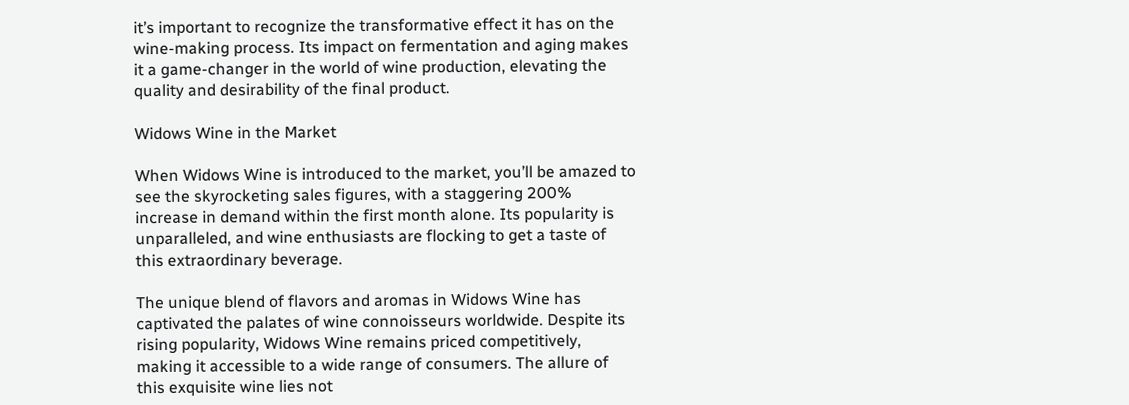it’s important to recognize the transformative effect it has on the wine-making process. Its impact on fermentation and aging makes it a game-changer in the world of wine production, elevating the quality and desirability of the final product.

Widows Wine in the Market

When Widows Wine is introduced to the market, you’ll be amazed to see the skyrocketing sales figures, with a staggering 200% increase in demand within the first month alone. Its popularity is unparalleled, and wine enthusiasts are flocking to get a taste of this extraordinary beverage.

The unique blend of flavors and aromas in Widows Wine has captivated the palates of wine connoisseurs worldwide. Despite its rising popularity, Widows Wine remains priced competitively, making it accessible to a wide range of consumers. The allure of this exquisite wine lies not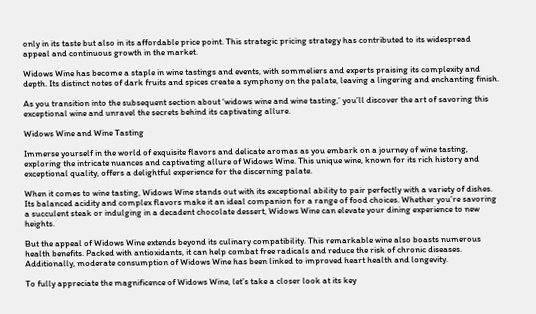only in its taste but also in its affordable price point. This strategic pricing strategy has contributed to its widespread appeal and continuous growth in the market.

Widows Wine has become a staple in wine tastings and events, with sommeliers and experts praising its complexity and depth. Its distinct notes of dark fruits and spices create a symphony on the palate, leaving a lingering and enchanting finish.

As you transition into the subsequent section about ‘widows wine and wine tasting,’ you’ll discover the art of savoring this exceptional wine and unravel the secrets behind its captivating allure.

Widows Wine and Wine Tasting

Immerse yourself in the world of exquisite flavors and delicate aromas as you embark on a journey of wine tasting, exploring the intricate nuances and captivating allure of Widows Wine. This unique wine, known for its rich history and exceptional quality, offers a delightful experience for the discerning palate.

When it comes to wine tasting, Widows Wine stands out with its exceptional ability to pair perfectly with a variety of dishes. Its balanced acidity and complex flavors make it an ideal companion for a range of food choices. Whether you’re savoring a succulent steak or indulging in a decadent chocolate dessert, Widows Wine can elevate your dining experience to new heights.

But the appeal of Widows Wine extends beyond its culinary compatibility. This remarkable wine also boasts numerous health benefits. Packed with antioxidants, it can help combat free radicals and reduce the risk of chronic diseases. Additionally, moderate consumption of Widows Wine has been linked to improved heart health and longevity.

To fully appreciate the magnificence of Widows Wine, let’s take a closer look at its key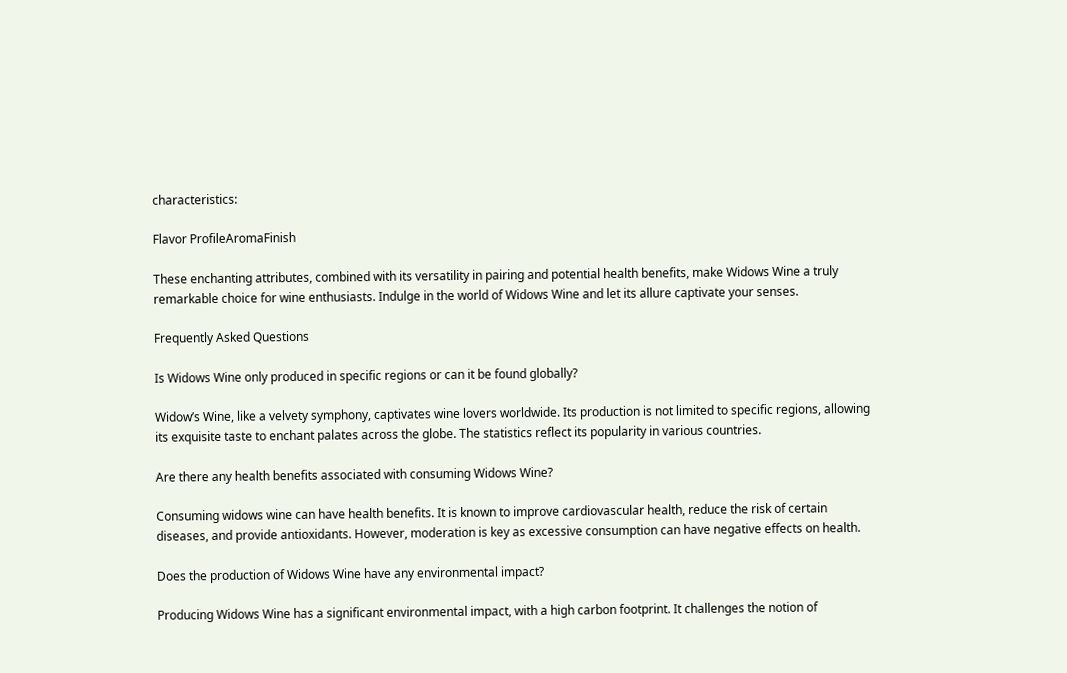characteristics:

Flavor ProfileAromaFinish

These enchanting attributes, combined with its versatility in pairing and potential health benefits, make Widows Wine a truly remarkable choice for wine enthusiasts. Indulge in the world of Widows Wine and let its allure captivate your senses.

Frequently Asked Questions

Is Widows Wine only produced in specific regions or can it be found globally?

Widow’s Wine, like a velvety symphony, captivates wine lovers worldwide. Its production is not limited to specific regions, allowing its exquisite taste to enchant palates across the globe. The statistics reflect its popularity in various countries.

Are there any health benefits associated with consuming Widows Wine?

Consuming widows wine can have health benefits. It is known to improve cardiovascular health, reduce the risk of certain diseases, and provide antioxidants. However, moderation is key as excessive consumption can have negative effects on health.

Does the production of Widows Wine have any environmental impact?

Producing Widows Wine has a significant environmental impact, with a high carbon footprint. It challenges the notion of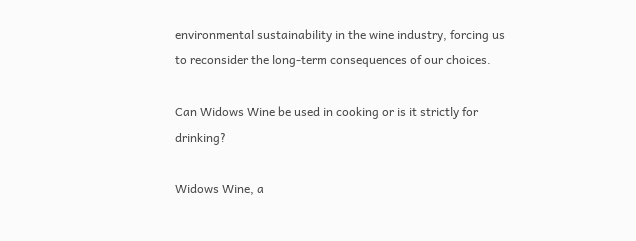environmental sustainability in the wine industry, forcing us to reconsider the long-term consequences of our choices.

Can Widows Wine be used in cooking or is it strictly for drinking?

Widows Wine, a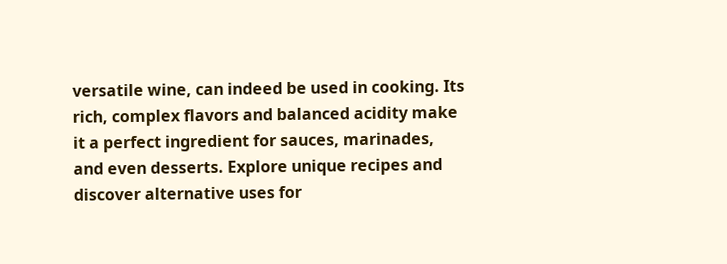versatile wine, can indeed be used in cooking. Its rich, complex flavors and balanced acidity make it a perfect ingredient for sauces, marinades, and even desserts. Explore unique recipes and discover alternative uses for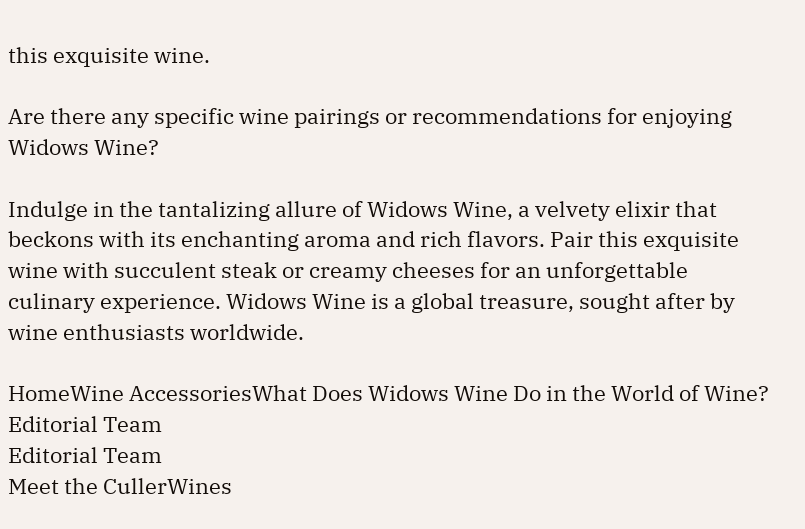this exquisite wine.

Are there any specific wine pairings or recommendations for enjoying Widows Wine?

Indulge in the tantalizing allure of Widows Wine, a velvety elixir that beckons with its enchanting aroma and rich flavors. Pair this exquisite wine with succulent steak or creamy cheeses for an unforgettable culinary experience. Widows Wine is a global treasure, sought after by wine enthusiasts worldwide.

HomeWine AccessoriesWhat Does Widows Wine Do in the World of Wine?
Editorial Team
Editorial Team
Meet the CullerWines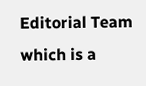Editorial Team which is a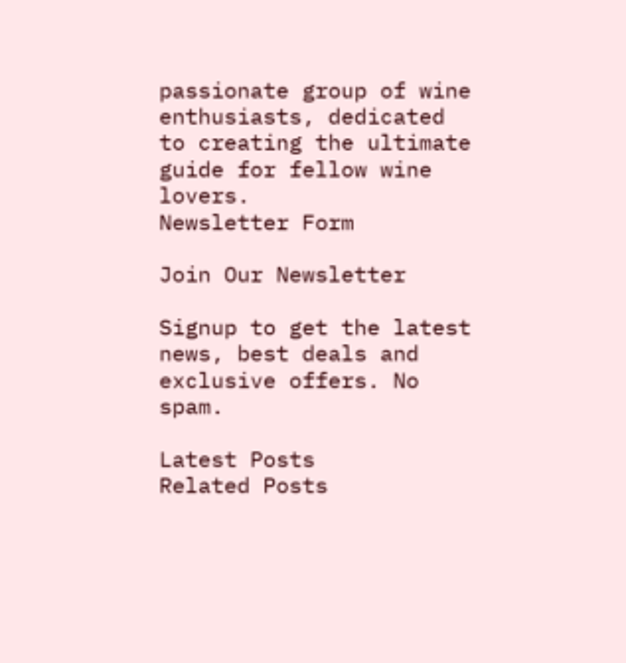passionate group of wine enthusiasts, dedicated to creating the ultimate guide for fellow wine lovers.
Newsletter Form

Join Our Newsletter

Signup to get the latest news, best deals and exclusive offers. No spam.

Latest Posts
Related Posts